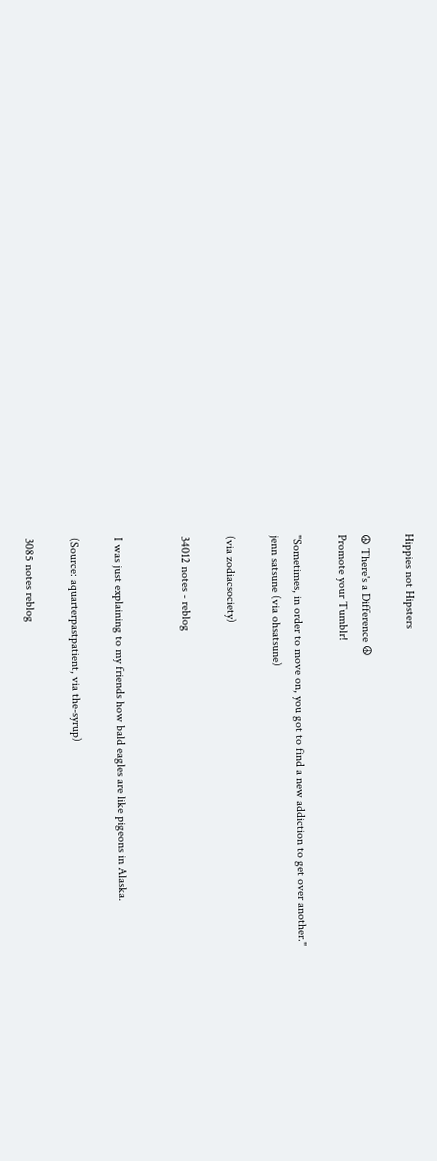Hippies not Hipsters

☮ There's a Difference ☮
Promote your Tumblr!

"Sometimes, in order to move on, you got to find a new addiction to get over another."
jenn satsune (via ohsatsune)

(via zodiacsociety)

34012 notes - reblog


I was just explaining to my friends how bald eagles are like pigeons in Alaska.

(Source: aquarterpastpatient, via the-syrup)

3085 notes reblog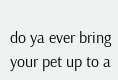do ya ever bring your pet up to a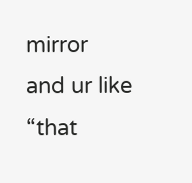mirror and ur like “that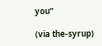you”

(via the-syrup)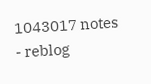1043017 notes - reblog